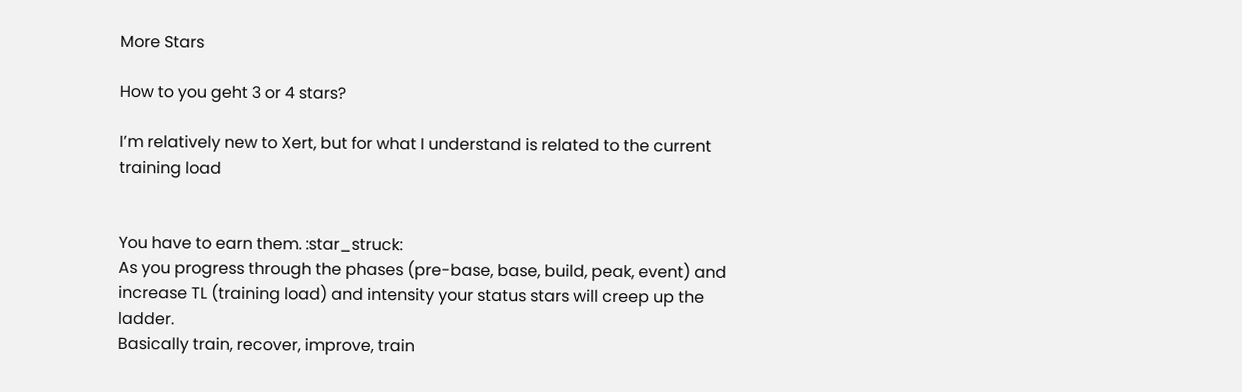More Stars

How to you geht 3 or 4 stars?

I’m relatively new to Xert, but for what I understand is related to the current training load


You have to earn them. :star_struck:
As you progress through the phases (pre-base, base, build, peak, event) and increase TL (training load) and intensity your status stars will creep up the ladder.
Basically train, recover, improve, train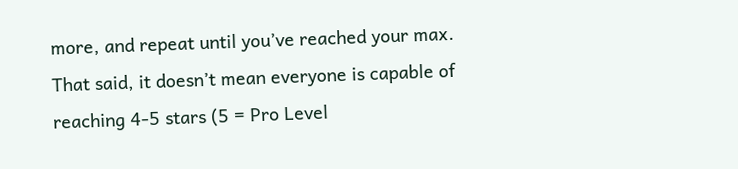more, and repeat until you’ve reached your max.
That said, it doesn’t mean everyone is capable of reaching 4-5 stars (5 = Pro Level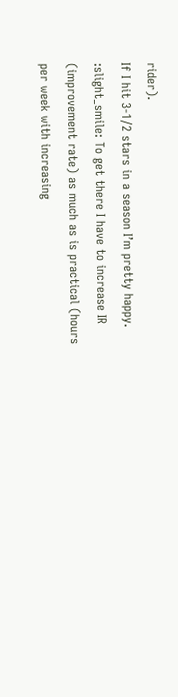rider).
If I hit 3-1/2 stars in a season I’m pretty happy. :slight_smile: To get there I have to increase IR (improvement rate) as much as is practical (hours per week with increasing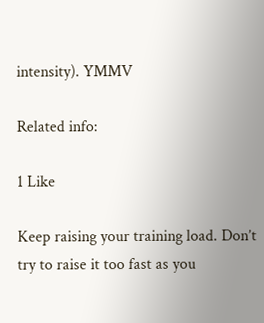intensity). YMMV

Related info:

1 Like

Keep raising your training load. Don’t try to raise it too fast as you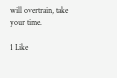will overtrain, take your time.

1 Like